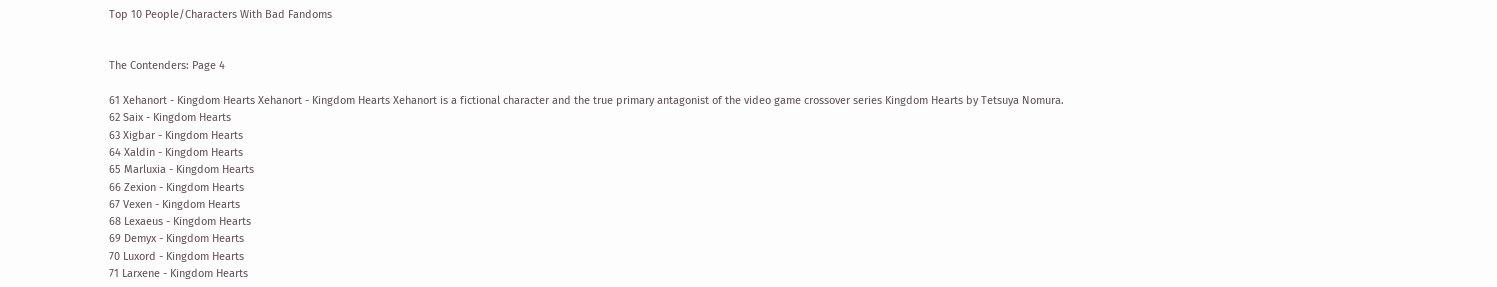Top 10 People/Characters With Bad Fandoms


The Contenders: Page 4

61 Xehanort - Kingdom Hearts Xehanort - Kingdom Hearts Xehanort is a fictional character and the true primary antagonist of the video game crossover series Kingdom Hearts by Tetsuya Nomura.
62 Saix - Kingdom Hearts
63 Xigbar - Kingdom Hearts
64 Xaldin - Kingdom Hearts
65 Marluxia - Kingdom Hearts
66 Zexion - Kingdom Hearts
67 Vexen - Kingdom Hearts
68 Lexaeus - Kingdom Hearts
69 Demyx - Kingdom Hearts
70 Luxord - Kingdom Hearts
71 Larxene - Kingdom Hearts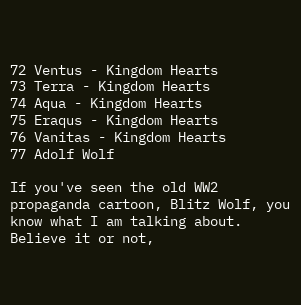72 Ventus - Kingdom Hearts
73 Terra - Kingdom Hearts
74 Aqua - Kingdom Hearts
75 Eraqus - Kingdom Hearts
76 Vanitas - Kingdom Hearts
77 Adolf Wolf

If you've seen the old WW2 propaganda cartoon, Blitz Wolf, you know what I am talking about. Believe it or not,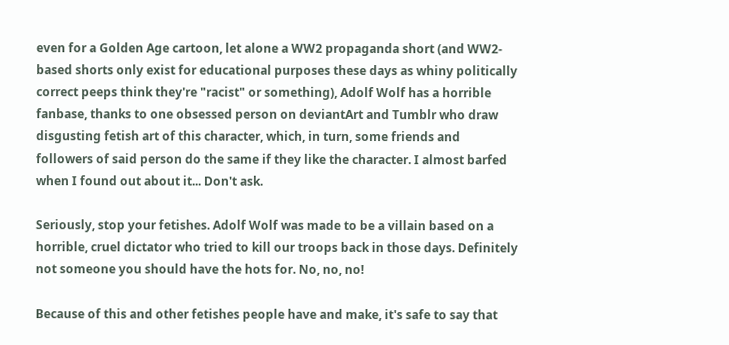even for a Golden Age cartoon, let alone a WW2 propaganda short (and WW2-based shorts only exist for educational purposes these days as whiny politically correct peeps think they're "racist" or something), Adolf Wolf has a horrible fanbase, thanks to one obsessed person on deviantArt and Tumblr who draw disgusting fetish art of this character, which, in turn, some friends and followers of said person do the same if they like the character. I almost barfed when I found out about it... Don't ask.

Seriously, stop your fetishes. Adolf Wolf was made to be a villain based on a horrible, cruel dictator who tried to kill our troops back in those days. Definitely not someone you should have the hots for. No, no, no!

Because of this and other fetishes people have and make, it's safe to say that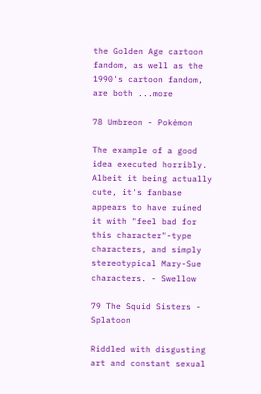the Golden Age cartoon fandom, as well as the 1990's cartoon fandom, are both ...more

78 Umbreon - Pokémon

The example of a good idea executed horribly. Albeit it being actually cute, it's fanbase appears to have ruined it with "feel bad for this character"-type characters, and simply stereotypical Mary-Sue characters. - Swellow

79 The Squid Sisters - Splatoon

Riddled with disgusting art and constant sexual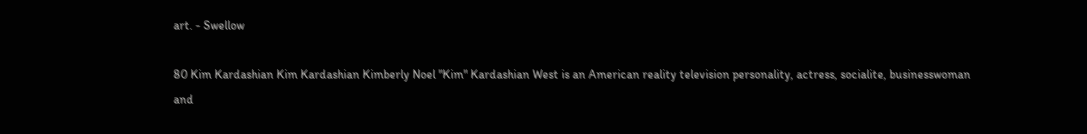art. - Swellow

80 Kim Kardashian Kim Kardashian Kimberly Noel "Kim" Kardashian West is an American reality television personality, actress, socialite, businesswoman and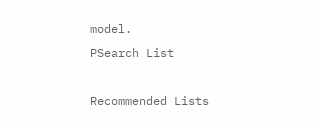model.
PSearch List

Recommended Lists